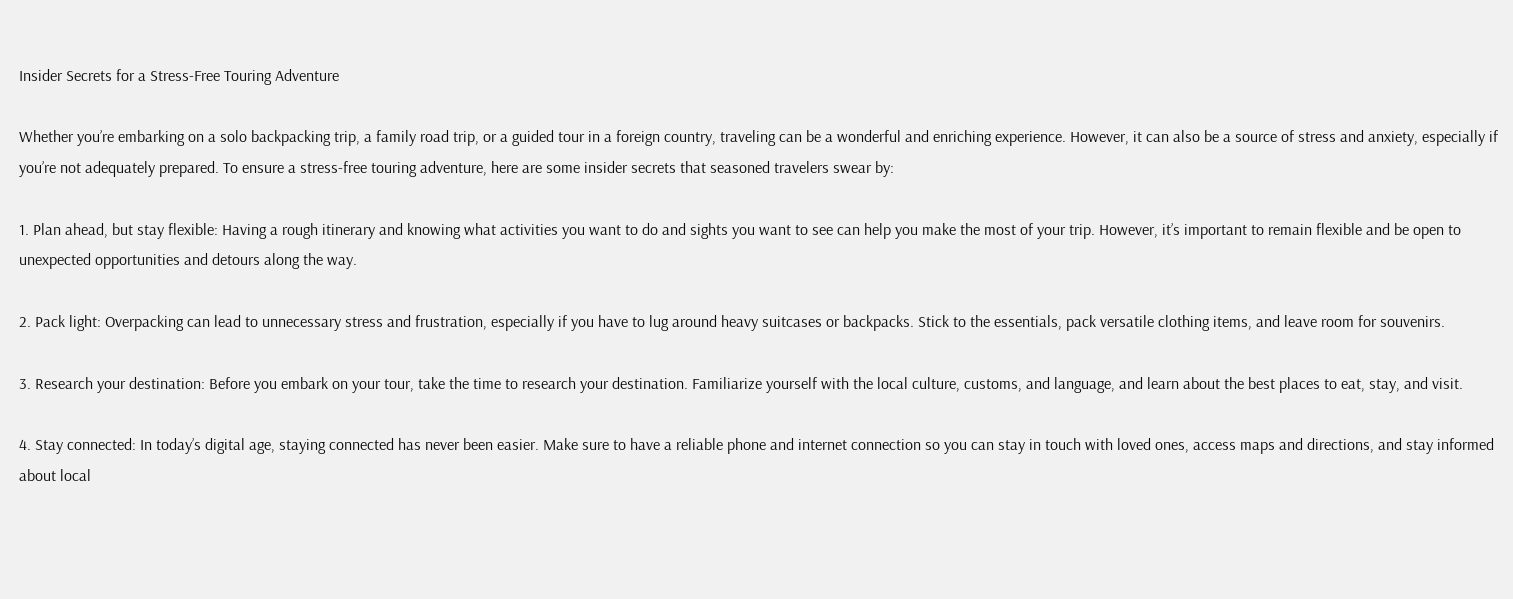Insider Secrets for a Stress-Free Touring Adventure

Whether you’re embarking on a solo backpacking trip, a family road trip, or a guided tour in a foreign country, traveling can be a wonderful and enriching experience. However, it can also be a source of stress and anxiety, especially if you’re not adequately prepared. To ensure a stress-free touring adventure, here are some insider secrets that seasoned travelers swear by:

1. Plan ahead, but stay flexible: Having a rough itinerary and knowing what activities you want to do and sights you want to see can help you make the most of your trip. However, it’s important to remain flexible and be open to unexpected opportunities and detours along the way.

2. Pack light: Overpacking can lead to unnecessary stress and frustration, especially if you have to lug around heavy suitcases or backpacks. Stick to the essentials, pack versatile clothing items, and leave room for souvenirs.

3. Research your destination: Before you embark on your tour, take the time to research your destination. Familiarize yourself with the local culture, customs, and language, and learn about the best places to eat, stay, and visit.

4. Stay connected: In today’s digital age, staying connected has never been easier. Make sure to have a reliable phone and internet connection so you can stay in touch with loved ones, access maps and directions, and stay informed about local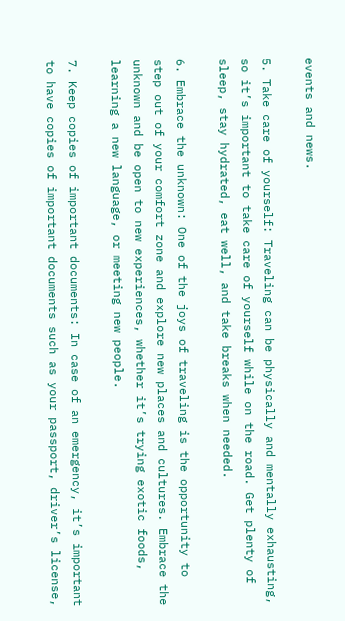events and news.

5. Take care of yourself: Traveling can be physically and mentally exhausting, so it’s important to take care of yourself while on the road. Get plenty of sleep, stay hydrated, eat well, and take breaks when needed.

6. Embrace the unknown: One of the joys of traveling is the opportunity to step out of your comfort zone and explore new places and cultures. Embrace the unknown and be open to new experiences, whether it’s trying exotic foods, learning a new language, or meeting new people.

7. Keep copies of important documents: In case of an emergency, it’s important to have copies of important documents such as your passport, driver’s license,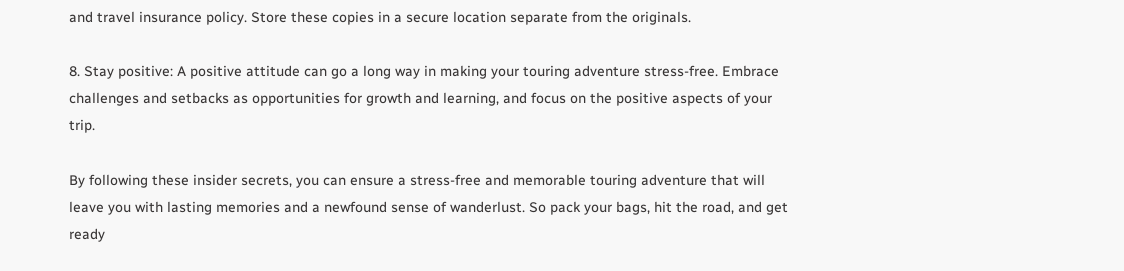and travel insurance policy. Store these copies in a secure location separate from the originals.

8. Stay positive: A positive attitude can go a long way in making your touring adventure stress-free. Embrace challenges and setbacks as opportunities for growth and learning, and focus on the positive aspects of your trip.

By following these insider secrets, you can ensure a stress-free and memorable touring adventure that will leave you with lasting memories and a newfound sense of wanderlust. So pack your bags, hit the road, and get ready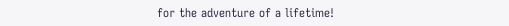for the adventure of a lifetime!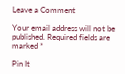Leave a Comment

Your email address will not be published. Required fields are marked *

Pin It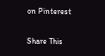on Pinterest

Share This